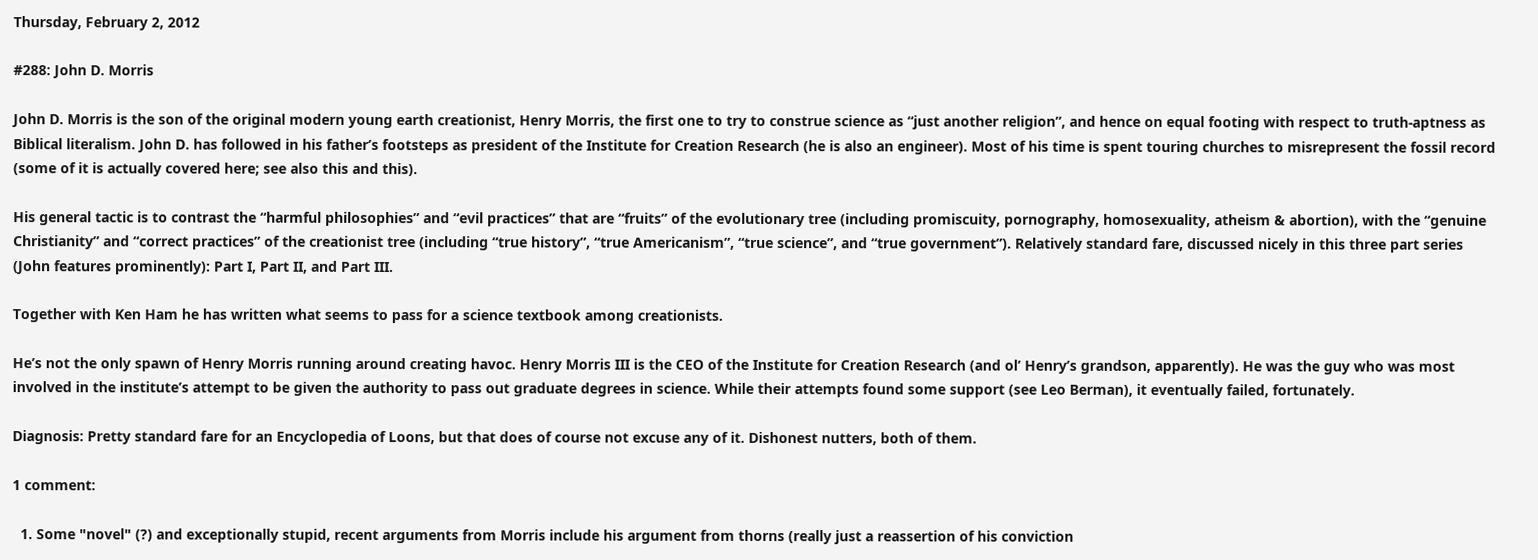Thursday, February 2, 2012

#288: John D. Morris

John D. Morris is the son of the original modern young earth creationist, Henry Morris, the first one to try to construe science as “just another religion”, and hence on equal footing with respect to truth-aptness as Biblical literalism. John D. has followed in his father’s footsteps as president of the Institute for Creation Research (he is also an engineer). Most of his time is spent touring churches to misrepresent the fossil record (some of it is actually covered here; see also this and this).

His general tactic is to contrast the “harmful philosophies” and “evil practices” that are “fruits” of the evolutionary tree (including promiscuity, pornography, homosexuality, atheism & abortion), with the “genuine Christianity” and “correct practices” of the creationist tree (including “true history”, “true Americanism”, “true science”, and “true government”). Relatively standard fare, discussed nicely in this three part series (John features prominently): Part I, Part II, and Part III.

Together with Ken Ham he has written what seems to pass for a science textbook among creationists.

He’s not the only spawn of Henry Morris running around creating havoc. Henry Morris III is the CEO of the Institute for Creation Research (and ol’ Henry’s grandson, apparently). He was the guy who was most involved in the institute’s attempt to be given the authority to pass out graduate degrees in science. While their attempts found some support (see Leo Berman), it eventually failed, fortunately.

Diagnosis: Pretty standard fare for an Encyclopedia of Loons, but that does of course not excuse any of it. Dishonest nutters, both of them.

1 comment:

  1. Some "novel" (?) and exceptionally stupid, recent arguments from Morris include his argument from thorns (really just a reassertion of his conviction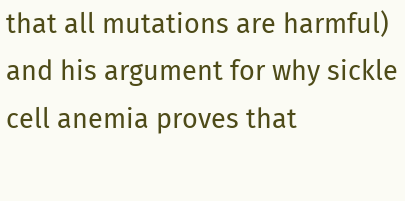that all mutations are harmful) and his argument for why sickle cell anemia proves that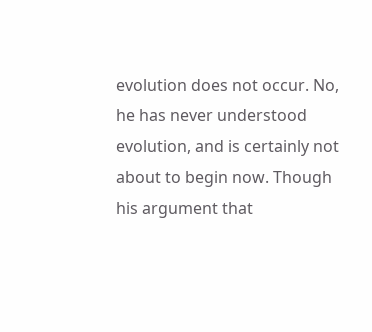evolution does not occur. No, he has never understood evolution, and is certainly not about to begin now. Though his argument that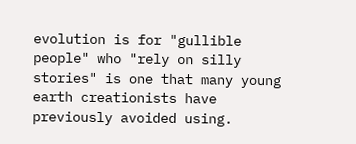evolution is for "gullible people" who "rely on silly stories" is one that many young earth creationists have previously avoided using.